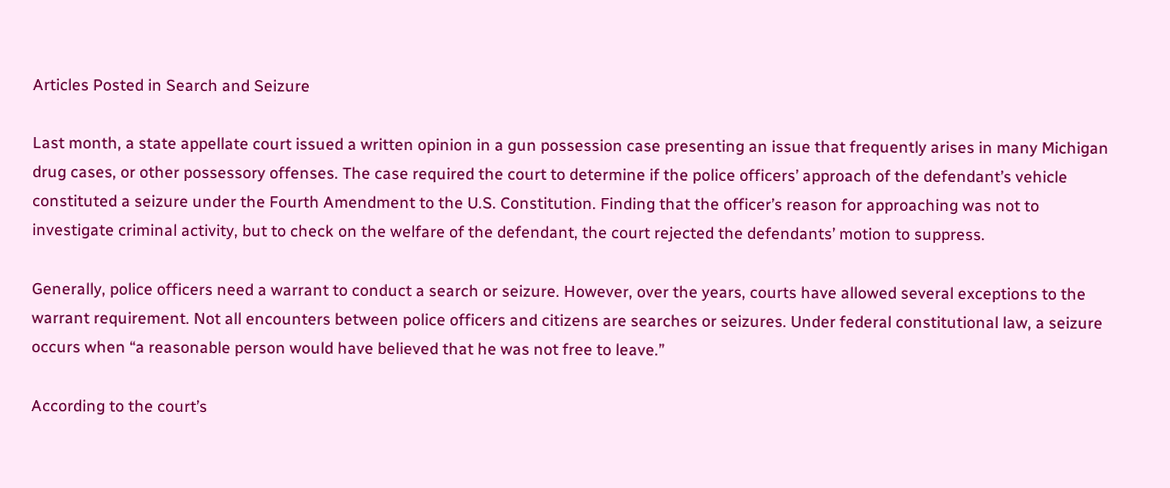Articles Posted in Search and Seizure

Last month, a state appellate court issued a written opinion in a gun possession case presenting an issue that frequently arises in many Michigan drug cases, or other possessory offenses. The case required the court to determine if the police officers’ approach of the defendant’s vehicle constituted a seizure under the Fourth Amendment to the U.S. Constitution. Finding that the officer’s reason for approaching was not to investigate criminal activity, but to check on the welfare of the defendant, the court rejected the defendants’ motion to suppress.

Generally, police officers need a warrant to conduct a search or seizure. However, over the years, courts have allowed several exceptions to the warrant requirement. Not all encounters between police officers and citizens are searches or seizures. Under federal constitutional law, a seizure occurs when “a reasonable person would have believed that he was not free to leave.”

According to the court’s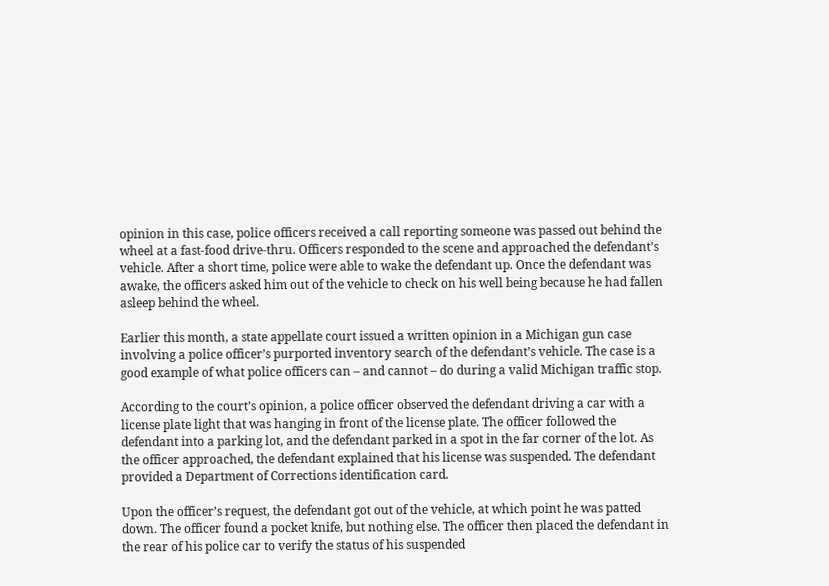opinion in this case, police officers received a call reporting someone was passed out behind the wheel at a fast-food drive-thru. Officers responded to the scene and approached the defendant’s vehicle. After a short time, police were able to wake the defendant up. Once the defendant was awake, the officers asked him out of the vehicle to check on his well being because he had fallen asleep behind the wheel.

Earlier this month, a state appellate court issued a written opinion in a Michigan gun case involving a police officer’s purported inventory search of the defendant’s vehicle. The case is a good example of what police officers can – and cannot – do during a valid Michigan traffic stop.

According to the court’s opinion, a police officer observed the defendant driving a car with a license plate light that was hanging in front of the license plate. The officer followed the defendant into a parking lot, and the defendant parked in a spot in the far corner of the lot. As the officer approached, the defendant explained that his license was suspended. The defendant provided a Department of Corrections identification card.

Upon the officer’s request, the defendant got out of the vehicle, at which point he was patted down. The officer found a pocket knife, but nothing else. The officer then placed the defendant in the rear of his police car to verify the status of his suspended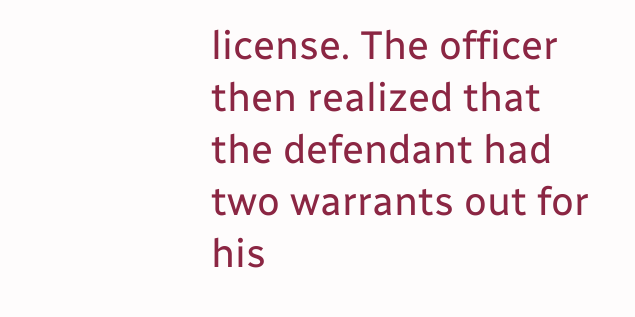license. The officer then realized that the defendant had two warrants out for his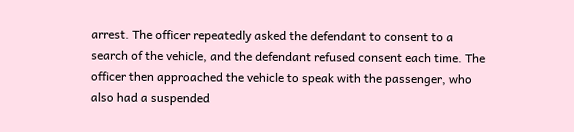arrest. The officer repeatedly asked the defendant to consent to a search of the vehicle, and the defendant refused consent each time. The officer then approached the vehicle to speak with the passenger, who also had a suspended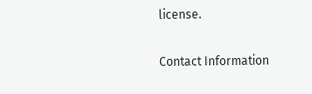license.

Contact Information